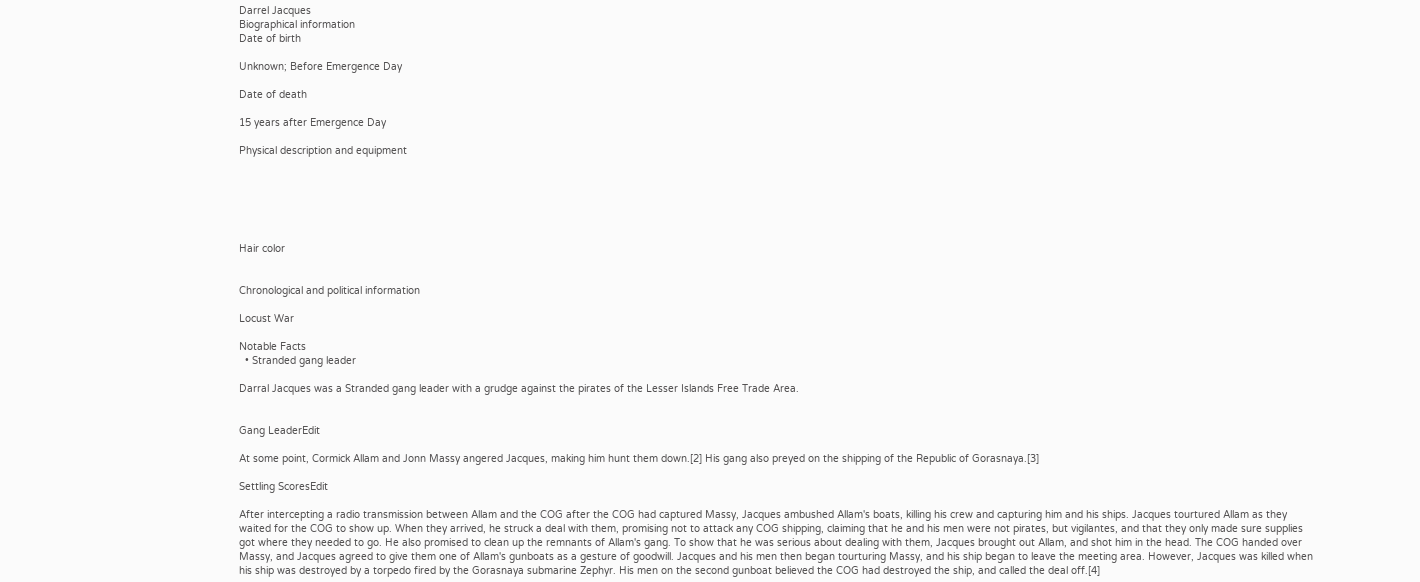Darrel Jacques
Biographical information
Date of birth

Unknown; Before Emergence Day

Date of death

15 years after Emergence Day

Physical description and equipment






Hair color


Chronological and political information

Locust War

Notable Facts
  • Stranded gang leader

Darral Jacques was a Stranded gang leader with a grudge against the pirates of the Lesser Islands Free Trade Area.


Gang LeaderEdit

At some point, Cormick Allam and Jonn Massy angered Jacques, making him hunt them down.[2] His gang also preyed on the shipping of the Republic of Gorasnaya.[3]

Settling ScoresEdit

After intercepting a radio transmission between Allam and the COG after the COG had captured Massy, Jacques ambushed Allam's boats, killing his crew and capturing him and his ships. Jacques tourtured Allam as they waited for the COG to show up. When they arrived, he struck a deal with them, promising not to attack any COG shipping, claiming that he and his men were not pirates, but vigilantes, and that they only made sure supplies got where they needed to go. He also promised to clean up the remnants of Allam's gang. To show that he was serious about dealing with them, Jacques brought out Allam, and shot him in the head. The COG handed over Massy, and Jacques agreed to give them one of Allam's gunboats as a gesture of goodwill. Jacques and his men then began tourturing Massy, and his ship began to leave the meeting area. However, Jacques was killed when his ship was destroyed by a torpedo fired by the Gorasnaya submarine Zephyr. His men on the second gunboat believed the COG had destroyed the ship, and called the deal off.[4]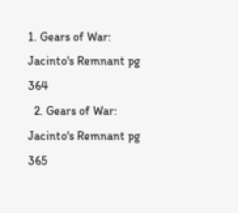1. Gears of War: Jacinto's Remnant pg 364
  2. Gears of War: Jacinto's Remnant pg 365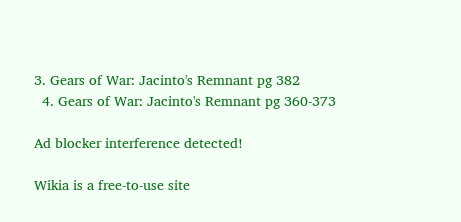3. Gears of War: Jacinto's Remnant pg 382
  4. Gears of War: Jacinto's Remnant pg 360-373

Ad blocker interference detected!

Wikia is a free-to-use site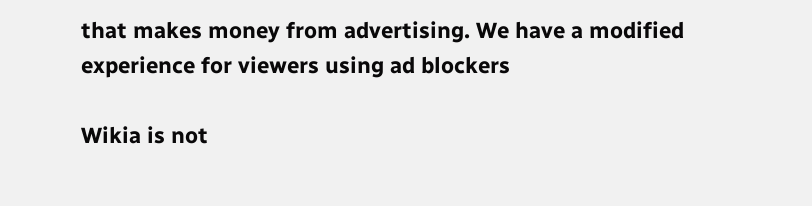that makes money from advertising. We have a modified experience for viewers using ad blockers

Wikia is not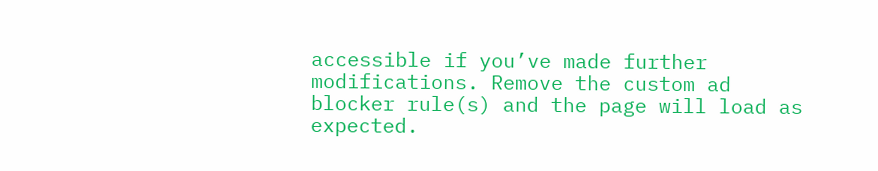accessible if you’ve made further modifications. Remove the custom ad blocker rule(s) and the page will load as expected.